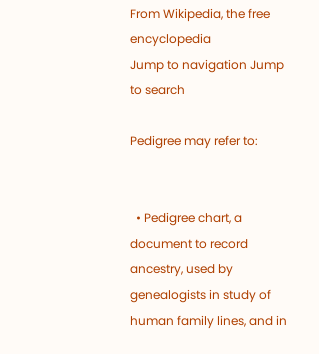From Wikipedia, the free encyclopedia
Jump to navigation Jump to search

Pedigree may refer to:


  • Pedigree chart, a document to record ancestry, used by genealogists in study of human family lines, and in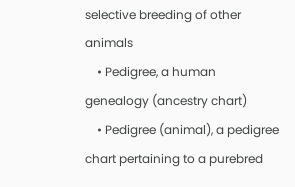selective breeding of other animals
    • Pedigree, a human genealogy (ancestry chart)
    • Pedigree (animal), a pedigree chart pertaining to a purebred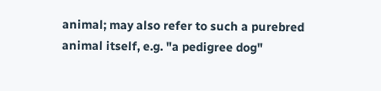animal; may also refer to such a purebred animal itself, e.g. "a pedigree dog"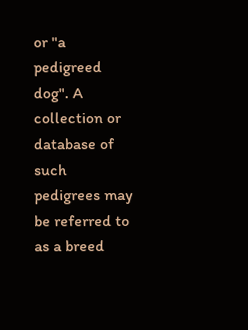or "a pedigreed dog". A collection or database of such pedigrees may be referred to as a breed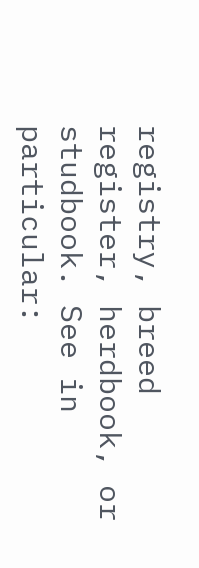registry, breed register, herdbook, or studbook. See in particular: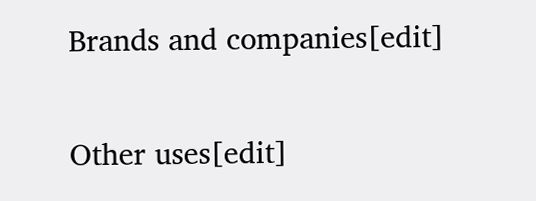Brands and companies[edit]

Other uses[edit]